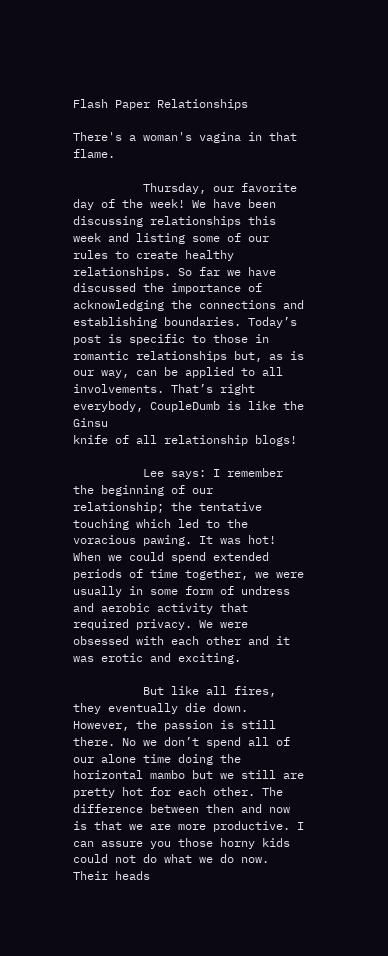Flash Paper Relationships

There's a woman's vagina in that flame.

          Thursday, our favorite day of the week! We have been discussing relationships this week and listing some of our rules to create healthy relationships. So far we have discussed the importance of acknowledging the connections and establishing boundaries. Today’s post is specific to those in romantic relationships but, as is our way, can be applied to all involvements. That’s right everybody, CoupleDumb is like the Ginsu
knife of all relationship blogs!

          Lee says: I remember the beginning of our relationship; the tentative touching which led to the voracious pawing. It was hot! When we could spend extended periods of time together, we were usually in some form of undress and aerobic activity that required privacy. We were obsessed with each other and it was erotic and exciting.

          But like all fires, they eventually die down. However, the passion is still there. No we don’t spend all of our alone time doing the horizontal mambo but we still are pretty hot for each other. The difference between then and now is that we are more productive. I can assure you those horny kids could not do what we do now. Their heads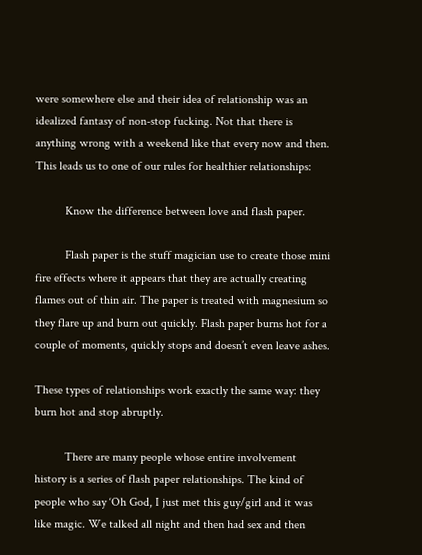were somewhere else and their idea of relationship was an idealized fantasy of non-stop fucking. Not that there is anything wrong with a weekend like that every now and then. This leads us to one of our rules for healthier relationships:

          Know the difference between love and flash paper.

          Flash paper is the stuff magician use to create those mini fire effects where it appears that they are actually creating flames out of thin air. The paper is treated with magnesium so they flare up and burn out quickly. Flash paper burns hot for a couple of moments, quickly stops and doesn’t even leave ashes.

These types of relationships work exactly the same way: they burn hot and stop abruptly.

          There are many people whose entire involvement history is a series of flash paper relationships. The kind of people who say ‘Oh God, I just met this guy/girl and it was like magic. We talked all night and then had sex and then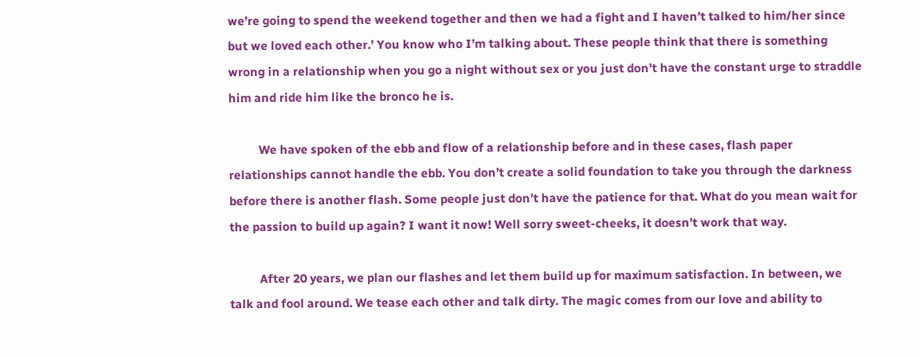we’re going to spend the weekend together and then we had a fight and I haven’t talked to him/her since but we loved each other.’ You know who I’m talking about. These people think that there is something wrong in a relationship when you go a night without sex or you just don’t have the constant urge to straddle him and ride him like the bronco he is.

          We have spoken of the ebb and flow of a relationship before and in these cases, flash paper relationships cannot handle the ebb. You don’t create a solid foundation to take you through the darkness before there is another flash. Some people just don’t have the patience for that. What do you mean wait for the passion to build up again? I want it now! Well sorry sweet-cheeks, it doesn’t work that way.

          After 20 years, we plan our flashes and let them build up for maximum satisfaction. In between, we talk and fool around. We tease each other and talk dirty. The magic comes from our love and ability to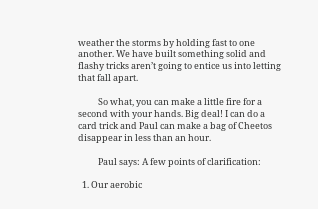weather the storms by holding fast to one another. We have built something solid and flashy tricks aren’t going to entice us into letting that fall apart.

          So what, you can make a little fire for a second with your hands. Big deal! I can do a card trick and Paul can make a bag of Cheetos disappear in less than an hour.

          Paul says: A few points of clarification:

  1. Our aerobic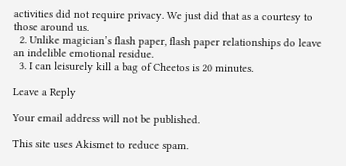activities did not require privacy. We just did that as a courtesy to those around us.
  2. Unlike magician’s flash paper, flash paper relationships do leave an indelible emotional residue.
  3. I can leisurely kill a bag of Cheetos is 20 minutes.

Leave a Reply

Your email address will not be published.

This site uses Akismet to reduce spam.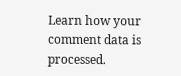Learn how your comment data is processed.